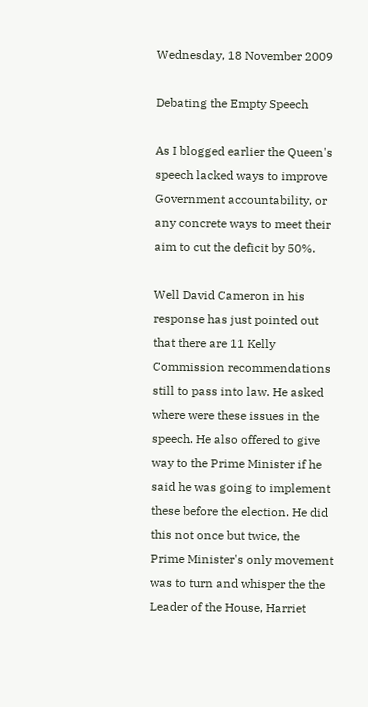Wednesday, 18 November 2009

Debating the Empty Speech

As I blogged earlier the Queen's speech lacked ways to improve Government accountability, or any concrete ways to meet their aim to cut the deficit by 50%.

Well David Cameron in his response has just pointed out that there are 11 Kelly Commission recommendations still to pass into law. He asked where were these issues in the speech. He also offered to give way to the Prime Minister if he said he was going to implement these before the election. He did this not once but twice, the Prime Minister's only movement was to turn and whisper the the Leader of the House, Harriet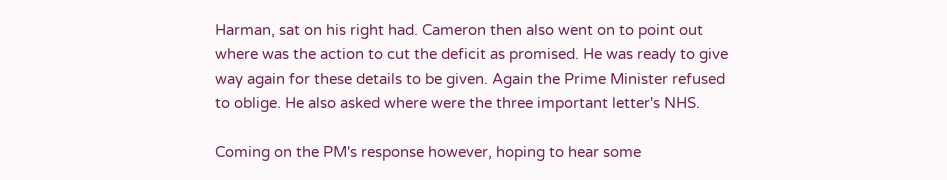Harman, sat on his right had. Cameron then also went on to point out where was the action to cut the deficit as promised. He was ready to give way again for these details to be given. Again the Prime Minister refused to oblige. He also asked where were the three important letter's NHS.

Coming on the PM's response however, hoping to hear some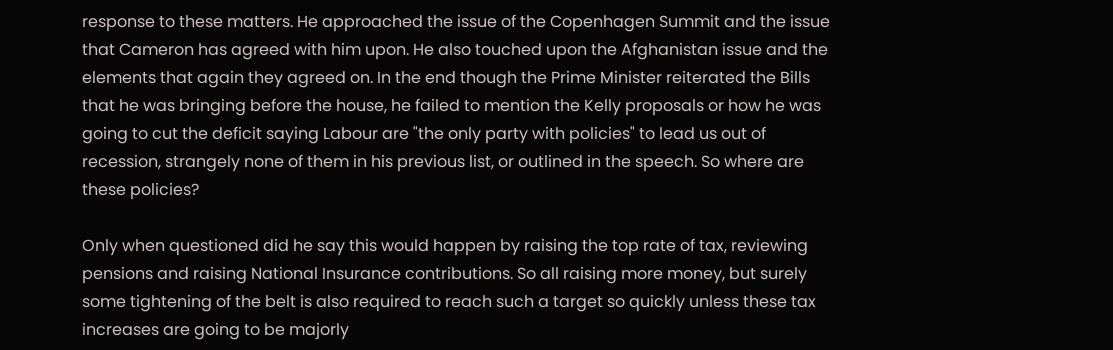response to these matters. He approached the issue of the Copenhagen Summit and the issue that Cameron has agreed with him upon. He also touched upon the Afghanistan issue and the elements that again they agreed on. In the end though the Prime Minister reiterated the Bills that he was bringing before the house, he failed to mention the Kelly proposals or how he was going to cut the deficit saying Labour are "the only party with policies" to lead us out of recession, strangely none of them in his previous list, or outlined in the speech. So where are these policies?

Only when questioned did he say this would happen by raising the top rate of tax, reviewing pensions and raising National Insurance contributions. So all raising more money, but surely some tightening of the belt is also required to reach such a target so quickly unless these tax increases are going to be majorly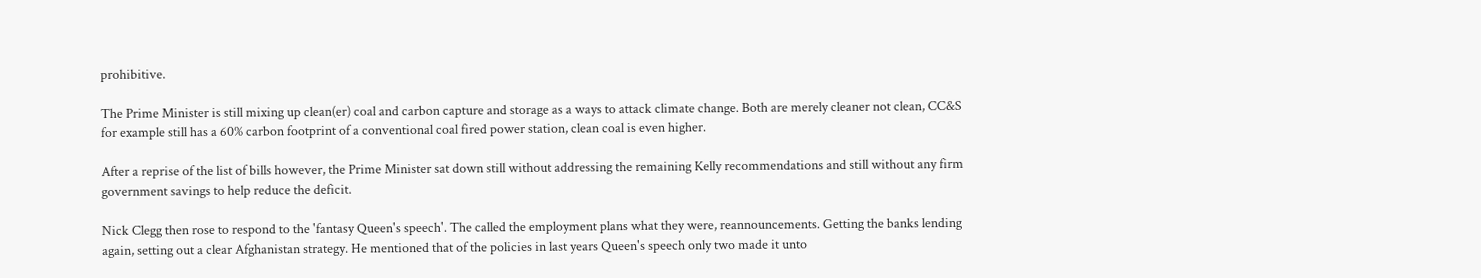prohibitive.

The Prime Minister is still mixing up clean(er) coal and carbon capture and storage as a ways to attack climate change. Both are merely cleaner not clean, CC&S for example still has a 60% carbon footprint of a conventional coal fired power station, clean coal is even higher.

After a reprise of the list of bills however, the Prime Minister sat down still without addressing the remaining Kelly recommendations and still without any firm government savings to help reduce the deficit.

Nick Clegg then rose to respond to the 'fantasy Queen's speech'. The called the employment plans what they were, reannouncements. Getting the banks lending again, setting out a clear Afghanistan strategy. He mentioned that of the policies in last years Queen's speech only two made it unto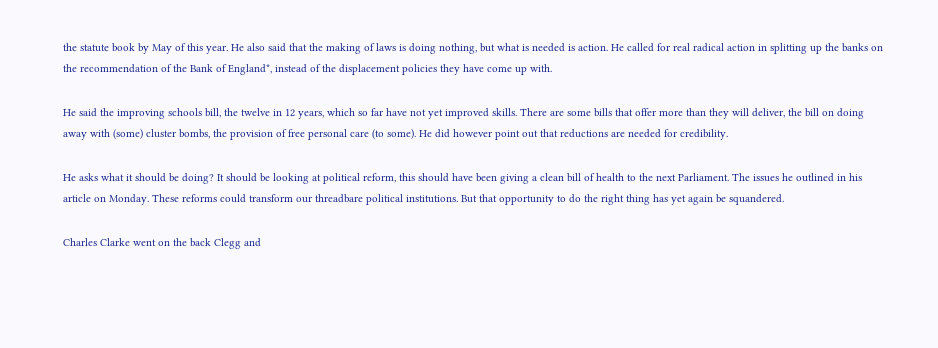the statute book by May of this year. He also said that the making of laws is doing nothing, but what is needed is action. He called for real radical action in splitting up the banks on the recommendation of the Bank of England*, instead of the displacement policies they have come up with.

He said the improving schools bill, the twelve in 12 years, which so far have not yet improved skills. There are some bills that offer more than they will deliver, the bill on doing away with (some) cluster bombs, the provision of free personal care (to some). He did however point out that reductions are needed for credibility.

He asks what it should be doing? It should be looking at political reform, this should have been giving a clean bill of health to the next Parliament. The issues he outlined in his article on Monday. These reforms could transform our threadbare political institutions. But that opportunity to do the right thing has yet again be squandered.

Charles Clarke went on the back Clegg and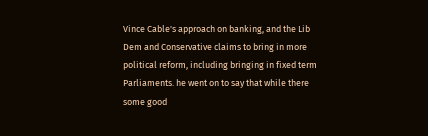Vince Cable's approach on banking, and the Lib Dem and Conservative claims to bring in more political reform, including bringing in fixed term Parliaments. he went on to say that while there some good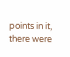points in it, there were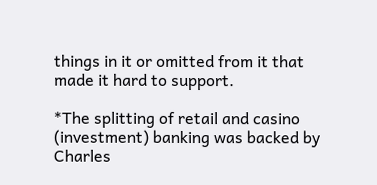things in it or omitted from it that made it hard to support.

*The splitting of retail and casino (investment) banking was backed by Charles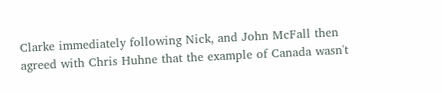Clarke immediately following Nick, and John McFall then agreed with Chris Huhne that the example of Canada wasn't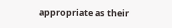appropriate as their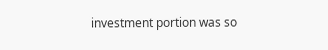investment portion was so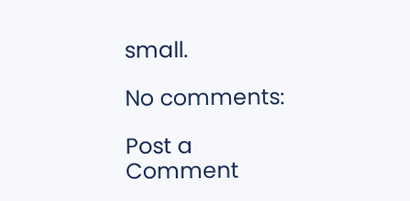small.

No comments:

Post a Comment